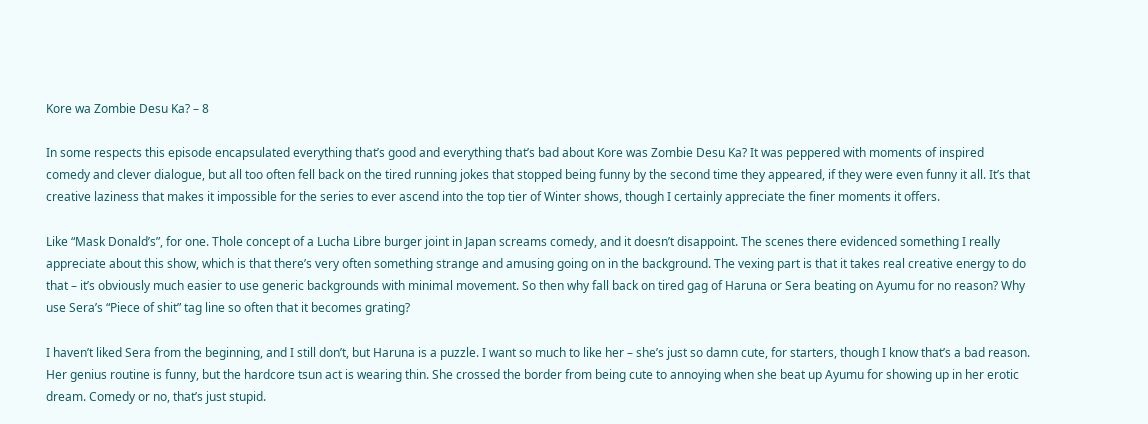Kore wa Zombie Desu Ka? – 8

In some respects this episode encapsulated everything that’s good and everything that’s bad about Kore was Zombie Desu Ka? It was peppered with moments of inspired comedy and clever dialogue, but all too often fell back on the tired running jokes that stopped being funny by the second time they appeared, if they were even funny it all. It’s that creative laziness that makes it impossible for the series to ever ascend into the top tier of Winter shows, though I certainly appreciate the finer moments it offers.

Like “Mask Donald’s”, for one. Thole concept of a Lucha Libre burger joint in Japan screams comedy, and it doesn’t disappoint. The scenes there evidenced something I really appreciate about this show, which is that there’s very often something strange and amusing going on in the background. The vexing part is that it takes real creative energy to do that – it’s obviously much easier to use generic backgrounds with minimal movement. So then why fall back on tired gag of Haruna or Sera beating on Ayumu for no reason? Why use Sera’s “Piece of shit” tag line so often that it becomes grating?

I haven’t liked Sera from the beginning, and I still don’t, but Haruna is a puzzle. I want so much to like her – she’s just so damn cute, for starters, though I know that’s a bad reason. Her genius routine is funny, but the hardcore tsun act is wearing thin. She crossed the border from being cute to annoying when she beat up Ayumu for showing up in her erotic dream. Comedy or no, that’s just stupid.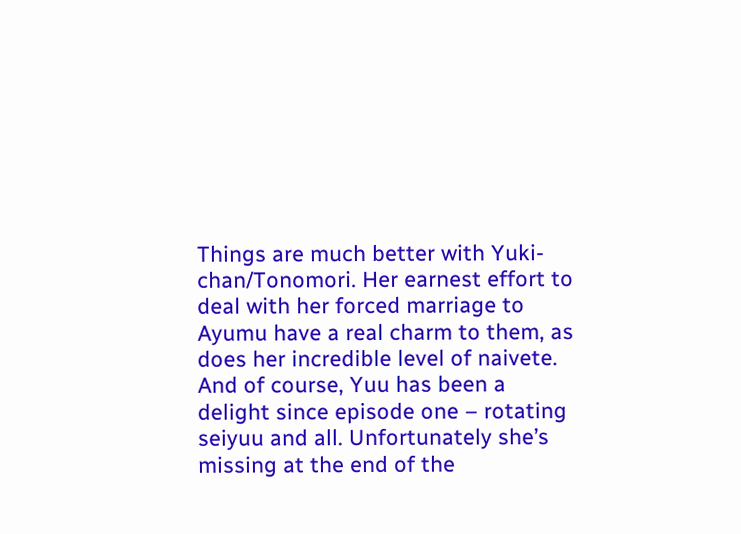Things are much better with Yuki-chan/Tonomori. Her earnest effort to deal with her forced marriage to Ayumu have a real charm to them, as does her incredible level of naivete. And of course, Yuu has been a delight since episode one – rotating seiyuu and all. Unfortunately she’s missing at the end of the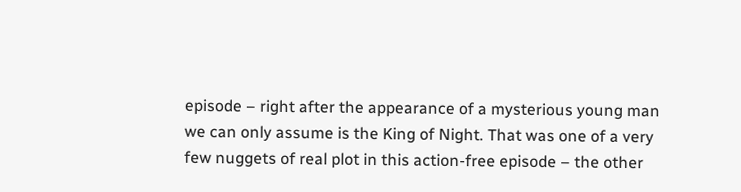episode – right after the appearance of a mysterious young man we can only assume is the King of Night. That was one of a very few nuggets of real plot in this action-free episode – the other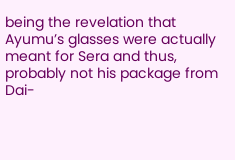being the revelation that Ayumu’s glasses were actually meant for Sera and thus, probably not his package from Dai-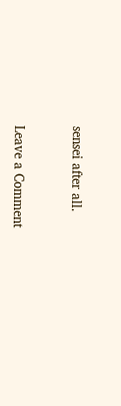sensei after all.


Leave a Comment